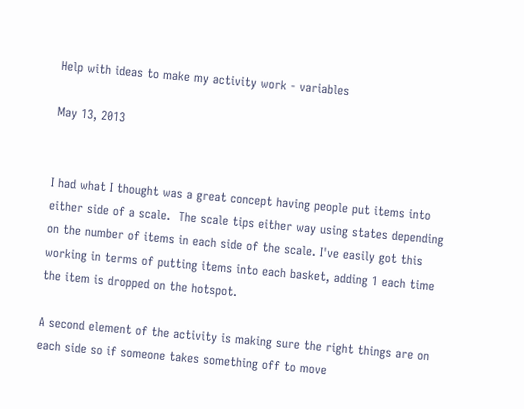Help with ideas to make my activity work - variables

May 13, 2013


I had what I thought was a great concept having people put items into either side of a scale.  The scale tips either way using states depending on the number of items in each side of the scale. I've easily got this working in terms of putting items into each basket, adding 1 each time the item is dropped on the hotspot.

A second element of the activity is making sure the right things are on each side so if someone takes something off to move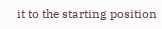it to the starting position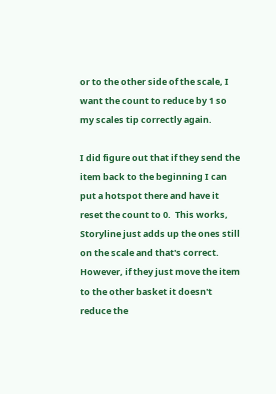or to the other side of the scale, I want the count to reduce by 1 so my scales tip correctly again.

I did figure out that if they send the item back to the beginning I can put a hotspot there and have it reset the count to 0.  This works, Storyline just adds up the ones still on the scale and that's correct.  However, if they just move the item to the other basket it doesn't reduce the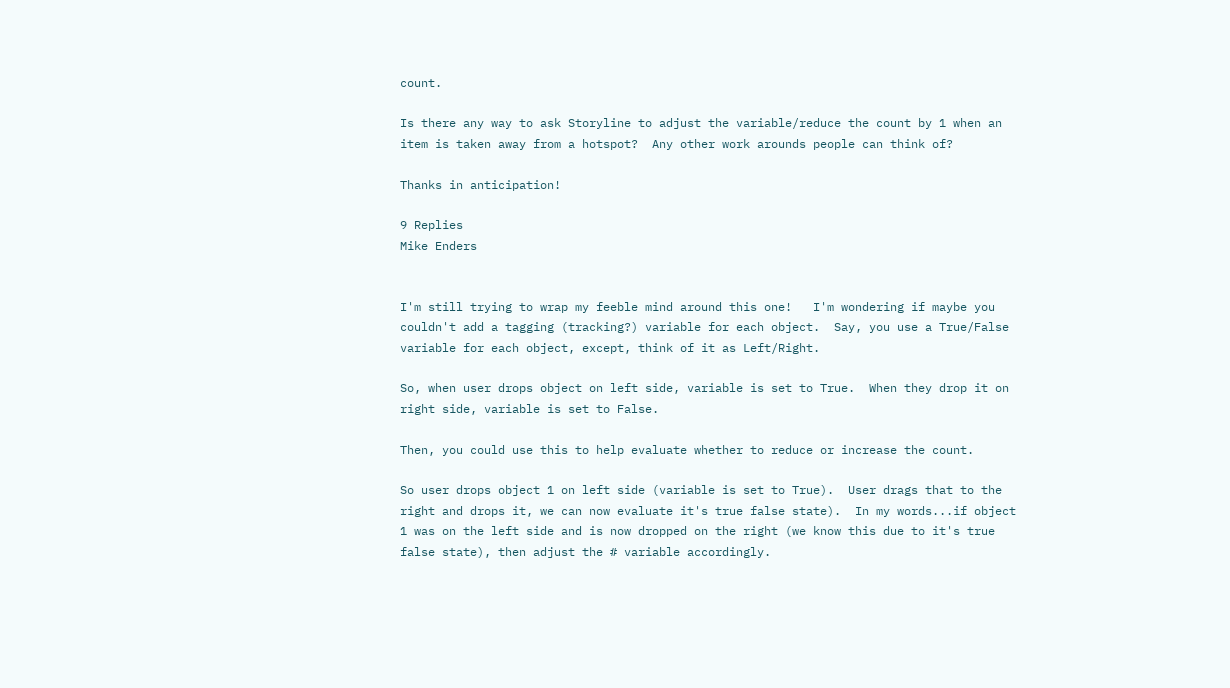count.

Is there any way to ask Storyline to adjust the variable/reduce the count by 1 when an item is taken away from a hotspot?  Any other work arounds people can think of?

Thanks in anticipation!

9 Replies
Mike Enders


I'm still trying to wrap my feeble mind around this one!   I'm wondering if maybe you couldn't add a tagging (tracking?) variable for each object.  Say, you use a True/False variable for each object, except, think of it as Left/Right.

So, when user drops object on left side, variable is set to True.  When they drop it on right side, variable is set to False.

Then, you could use this to help evaluate whether to reduce or increase the count.

So user drops object 1 on left side (variable is set to True).  User drags that to the right and drops it, we can now evaluate it's true false state).  In my words...if object 1 was on the left side and is now dropped on the right (we know this due to it's true false state), then adjust the # variable accordingly.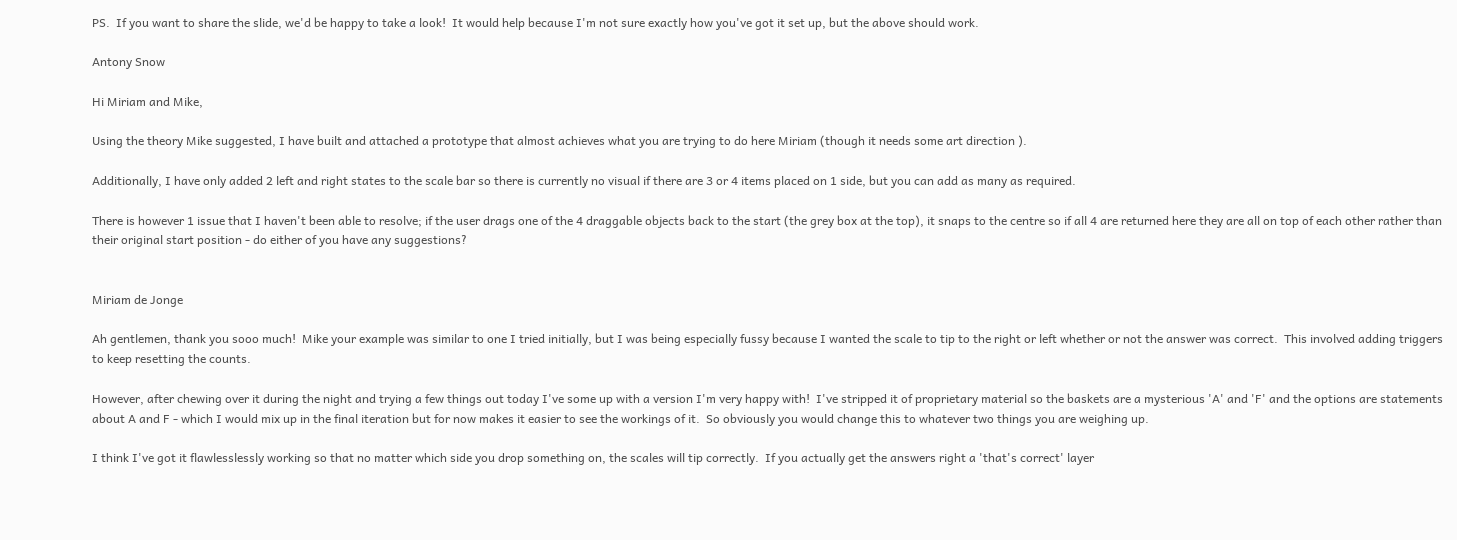PS.  If you want to share the slide, we'd be happy to take a look!  It would help because I'm not sure exactly how you've got it set up, but the above should work.

Antony Snow

Hi Miriam and Mike,

Using the theory Mike suggested, I have built and attached a prototype that almost achieves what you are trying to do here Miriam (though it needs some art direction ).

Additionally, I have only added 2 left and right states to the scale bar so there is currently no visual if there are 3 or 4 items placed on 1 side, but you can add as many as required.

There is however 1 issue that I haven't been able to resolve; if the user drags one of the 4 draggable objects back to the start (the grey box at the top), it snaps to the centre so if all 4 are returned here they are all on top of each other rather than their original start position - do either of you have any suggestions?


Miriam de Jonge

Ah gentlemen, thank you sooo much!  Mike your example was similar to one I tried initially, but I was being especially fussy because I wanted the scale to tip to the right or left whether or not the answer was correct.  This involved adding triggers to keep resetting the counts.

However, after chewing over it during the night and trying a few things out today I've some up with a version I'm very happy with!  I've stripped it of proprietary material so the baskets are a mysterious 'A' and 'F' and the options are statements about A and F - which I would mix up in the final iteration but for now makes it easier to see the workings of it.  So obviously you would change this to whatever two things you are weighing up.

I think I've got it flawlesslessly working so that no matter which side you drop something on, the scales will tip correctly.  If you actually get the answers right a 'that's correct' layer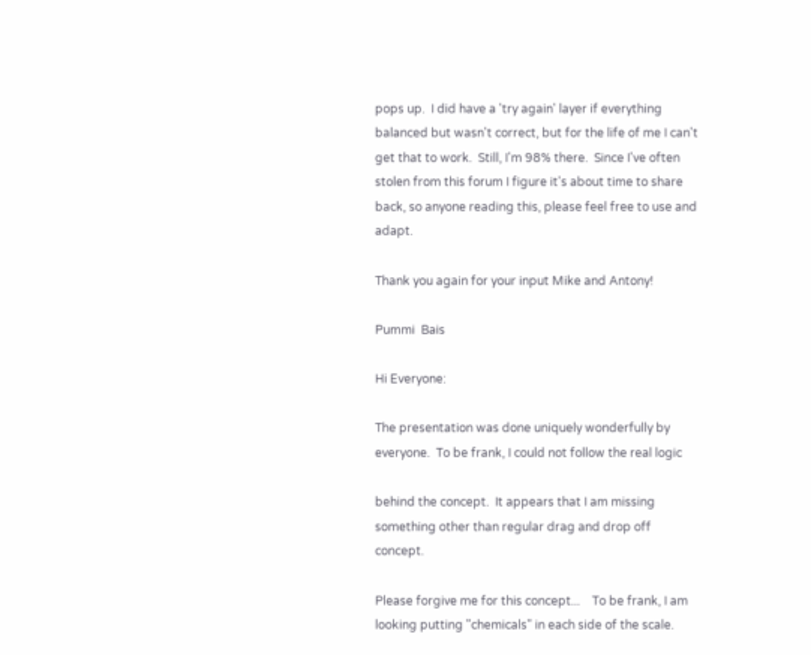pops up.  I did have a 'try again' layer if everything balanced but wasn't correct, but for the life of me I can't get that to work.  Still, I'm 98% there.  Since I've often stolen from this forum I figure it's about time to share back, so anyone reading this, please feel free to use and adapt.

Thank you again for your input Mike and Antony!

Pummi  Bais

Hi Everyone:

The presentation was done uniquely wonderfully by everyone.  To be frank, I could not follow the real logic

behind the concept.  It appears that I am missing something other than regular drag and drop off concept.

Please forgive me for this concept...    To be frank, I am looking putting "chemicals" in each side of the scale.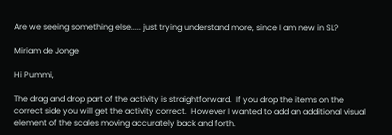Are we seeing something else..... just trying understand more, since I am new in SL?

Miriam de Jonge

Hi Pummi,

The drag and drop part of the activity is straightforward.  If you drop the items on the correct side you will get the activity correct.  However I wanted to add an additional visual element of the scales moving accurately back and forth.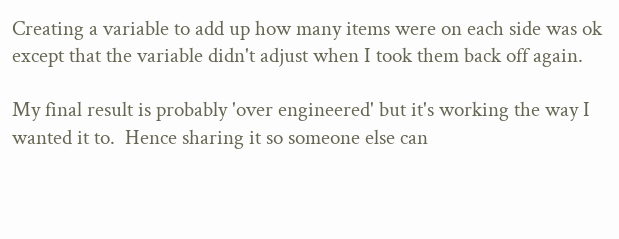Creating a variable to add up how many items were on each side was ok except that the variable didn't adjust when I took them back off again.

My final result is probably 'over engineered' but it's working the way I wanted it to.  Hence sharing it so someone else can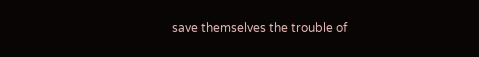save themselves the trouble of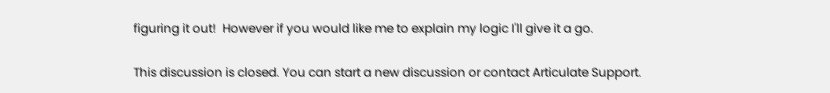figuring it out!  However if you would like me to explain my logic I'll give it a go.

This discussion is closed. You can start a new discussion or contact Articulate Support.